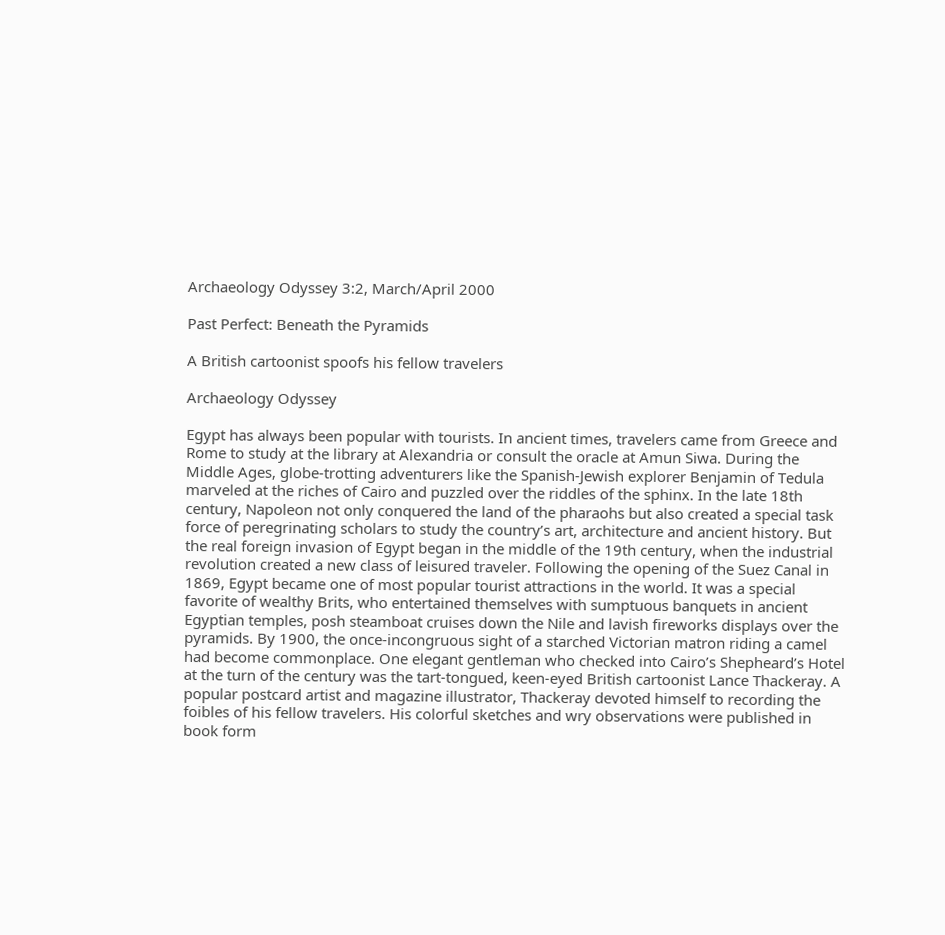Archaeology Odyssey 3:2, March/April 2000

Past Perfect: Beneath the Pyramids

A British cartoonist spoofs his fellow travelers

Archaeology Odyssey

Egypt has always been popular with tourists. In ancient times, travelers came from Greece and Rome to study at the library at Alexandria or consult the oracle at Amun Siwa. During the Middle Ages, globe-trotting adventurers like the Spanish-Jewish explorer Benjamin of Tedula marveled at the riches of Cairo and puzzled over the riddles of the sphinx. In the late 18th century, Napoleon not only conquered the land of the pharaohs but also created a special task force of peregrinating scholars to study the country’s art, architecture and ancient history. But the real foreign invasion of Egypt began in the middle of the 19th century, when the industrial revolution created a new class of leisured traveler. Following the opening of the Suez Canal in 1869, Egypt became one of most popular tourist attractions in the world. It was a special favorite of wealthy Brits, who entertained themselves with sumptuous banquets in ancient Egyptian temples, posh steamboat cruises down the Nile and lavish fireworks displays over the pyramids. By 1900, the once-incongruous sight of a starched Victorian matron riding a camel had become commonplace. One elegant gentleman who checked into Cairo’s Shepheard’s Hotel at the turn of the century was the tart-tongued, keen-eyed British cartoonist Lance Thackeray. A popular postcard artist and magazine illustrator, Thackeray devoted himself to recording the foibles of his fellow travelers. His colorful sketches and wry observations were published in book form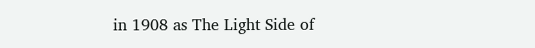in 1908 as The Light Side of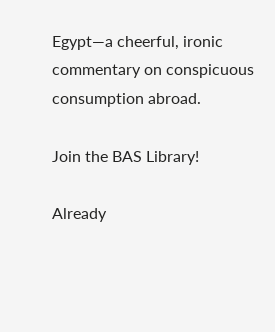Egypt—a cheerful, ironic commentary on conspicuous consumption abroad.

Join the BAS Library!

Already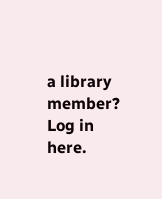a library member? Log in here.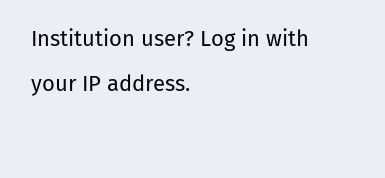Institution user? Log in with your IP address.